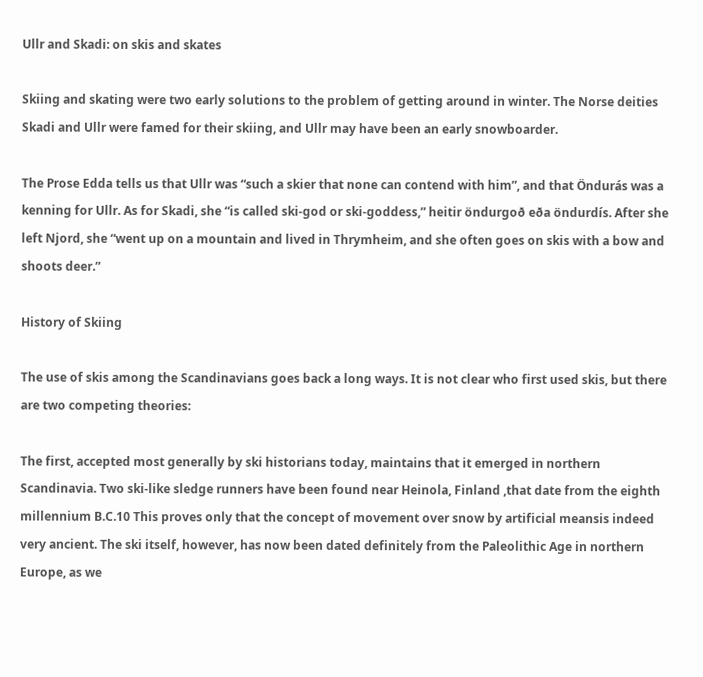Ullr and Skadi: on skis and skates

Skiing and skating were two early solutions to the problem of getting around in winter. The Norse deities Skadi and Ullr were famed for their skiing, and Ullr may have been an early snowboarder.

The Prose Edda tells us that Ullr was “such a skier that none can contend with him”, and that Öndurás was a kenning for Ullr. As for Skadi, she “is called ski-god or ski-goddess,” heitir öndurgoð eða öndurdís. After she left Njord, she “went up on a mountain and lived in Thrymheim, and she often goes on skis with a bow and shoots deer.”

History of Skiing

The use of skis among the Scandinavians goes back a long ways. It is not clear who first used skis, but there are two competing theories:

The first, accepted most generally by ski historians today, maintains that it emerged in northern Scandinavia. Two ski-like sledge runners have been found near Heinola, Finland ,that date from the eighth millennium B.C.10 This proves only that the concept of movement over snow by artificial meansis indeed very ancient. The ski itself, however, has now been dated definitely from the Paleolithic Age in northern Europe, as we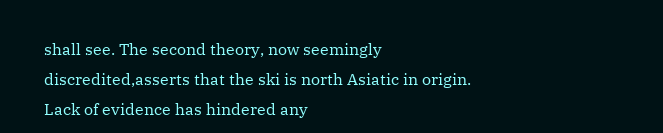shall see. The second theory, now seemingly discredited,asserts that the ski is north Asiatic in origin. Lack of evidence has hindered any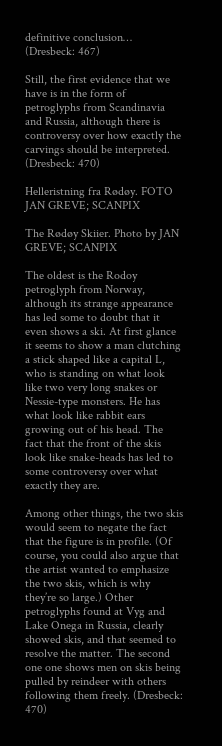definitive conclusion… (Dresbeck: 467)

Still, the first evidence that we have is in the form of petroglyphs from Scandinavia and Russia, although there is controversy over how exactly the carvings should be interpreted. (Dresbeck: 470)

Helleristning fra Rødøy. FOTO JAN GREVE; SCANPIX

The Rødøy Skiier. Photo by JAN GREVE; SCANPIX

The oldest is the Rodoy petroglyph from Norway, although its strange appearance has led some to doubt that it even shows a ski. At first glance it seems to show a man clutching a stick shaped like a capital L, who is standing on what look like two very long snakes or Nessie-type monsters. He has what look like rabbit ears growing out of his head. The fact that the front of the skis look like snake-heads has led to some controversy over what exactly they are.

Among other things, the two skis would seem to negate the fact that the figure is in profile. (Of course, you could also argue that the artist wanted to emphasize the two skis, which is why they’re so large.) Other petroglyphs found at Vyg and Lake Onega in Russia, clearly showed skis, and that seemed to resolve the matter. The second one one shows men on skis being pulled by reindeer with others following them freely. (Dresbeck: 470)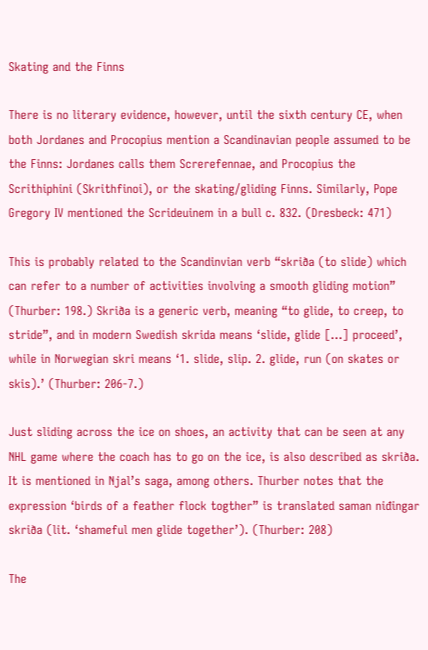Skating and the Finns

There is no literary evidence, however, until the sixth century CE, when both Jordanes and Procopius mention a Scandinavian people assumed to be the Finns: Jordanes calls them Screrefennae, and Procopius the Scrithiphini (Skrithfinoi), or the skating/gliding Finns. Similarly, Pope Gregory IV mentioned the Scrideuinem in a bull c. 832. (Dresbeck: 471)

This is probably related to the Scandinvian verb “skriða (to slide) which can refer to a number of activities involving a smooth gliding motion” (Thurber: 198.) Skriða is a generic verb, meaning “to glide, to creep, to stride”, and in modern Swedish skrida means ‘slide, glide […] proceed’, while in Norwegian skri means ‘1. slide, slip. 2. glide, run (on skates or skis).’ (Thurber: 206-7.)

Just sliding across the ice on shoes, an activity that can be seen at any NHL game where the coach has to go on the ice, is also described as skriða. It is mentioned in Njal’s saga, among others. Thurber notes that the expression ‘birds of a feather flock togther” is translated saman niđingar skriða (lit. ‘shameful men glide together’). (Thurber: 208)

The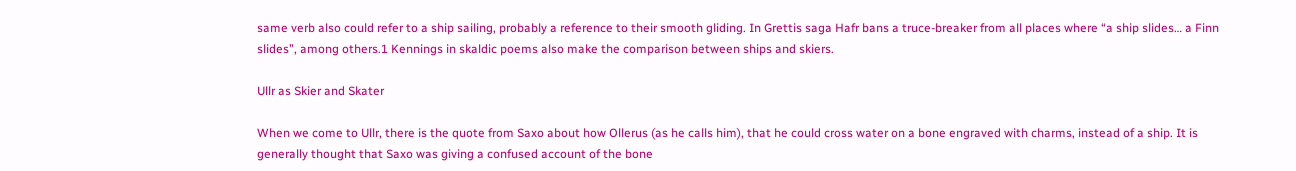same verb also could refer to a ship sailing, probably a reference to their smooth gliding. In Grettis saga Hafr bans a truce-breaker from all places where “a ship slides… a Finn slides”, among others.1 Kennings in skaldic poems also make the comparison between ships and skiers.

Ullr as Skier and Skater

When we come to Ullr, there is the quote from Saxo about how Ollerus (as he calls him), that he could cross water on a bone engraved with charms, instead of a ship. It is generally thought that Saxo was giving a confused account of the bone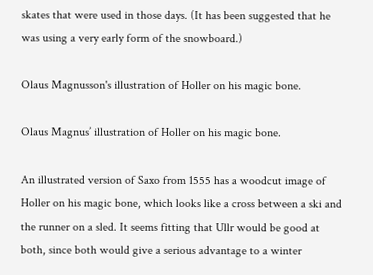skates that were used in those days. (It has been suggested that he was using a very early form of the snowboard.)

Olaus Magnusson's illustration of Holler on his magic bone.

Olaus Magnus’ illustration of Holler on his magic bone.

An illustrated version of Saxo from 1555 has a woodcut image of Holler on his magic bone, which looks like a cross between a ski and the runner on a sled. It seems fitting that Ullr would be good at both, since both would give a serious advantage to a winter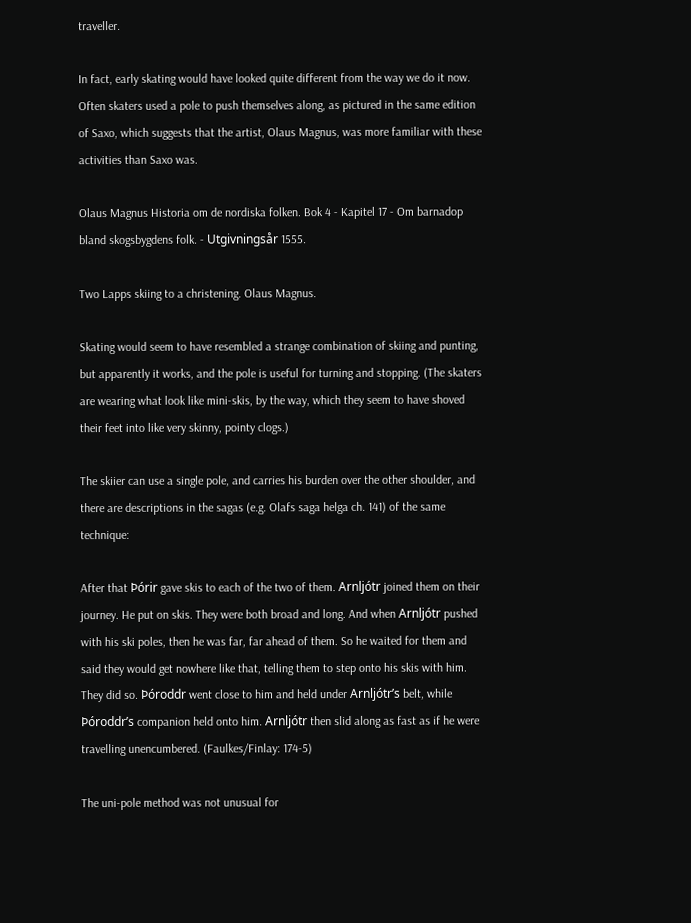traveller.

In fact, early skating would have looked quite different from the way we do it now. Often skaters used a pole to push themselves along, as pictured in the same edition of Saxo, which suggests that the artist, Olaus Magnus, was more familiar with these activities than Saxo was.

Olaus Magnus Historia om de nordiska folken. Bok 4 - Kapitel 17 - Om barnadop bland skogsbygdens folk. - Utgivningsår 1555.

Two Lapps skiing to a christening. Olaus Magnus.

Skating would seem to have resembled a strange combination of skiing and punting, but apparently it works, and the pole is useful for turning and stopping. (The skaters are wearing what look like mini-skis, by the way, which they seem to have shoved their feet into like very skinny, pointy clogs.)

The skiier can use a single pole, and carries his burden over the other shoulder, and there are descriptions in the sagas (e.g. Olafs saga helga ch. 141) of the same technique:

After that Þórir gave skis to each of the two of them. Arnljótr joined them on their journey. He put on skis. They were both broad and long. And when Arnljótr pushed with his ski poles, then he was far, far ahead of them. So he waited for them and said they would get nowhere like that, telling them to step onto his skis with him. They did so. Þóroddr went close to him and held under Arnljótr’s belt, while Þóroddr’s companion held onto him. Arnljótr then slid along as fast as if he were travelling unencumbered. (Faulkes/Finlay: 174-5)

The uni-pole method was not unusual for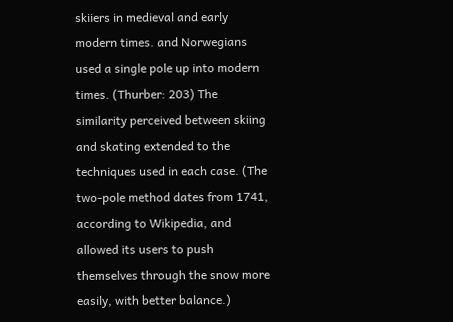skiiers in medieval and early modern times. and Norwegians used a single pole up into modern times. (Thurber: 203) The similarity perceived between skiing and skating extended to the techniques used in each case. (The two-pole method dates from 1741, according to Wikipedia, and allowed its users to push themselves through the snow more easily, with better balance.)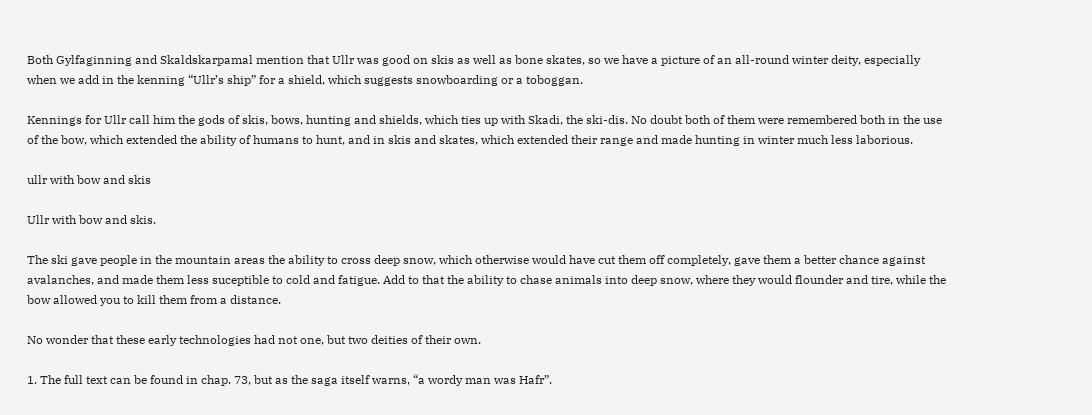Both Gylfaginning and Skaldskarpamal mention that Ullr was good on skis as well as bone skates, so we have a picture of an all-round winter deity, especially when we add in the kenning “Ullr’s ship” for a shield, which suggests snowboarding or a toboggan.

Kennings for Ullr call him the gods of skis, bows, hunting and shields, which ties up with Skadi, the ski-dis. No doubt both of them were remembered both in the use of the bow, which extended the ability of humans to hunt, and in skis and skates, which extended their range and made hunting in winter much less laborious.

ullr with bow and skis

Ullr with bow and skis.

The ski gave people in the mountain areas the ability to cross deep snow, which otherwise would have cut them off completely, gave them a better chance against avalanches, and made them less suceptible to cold and fatigue. Add to that the ability to chase animals into deep snow, where they would flounder and tire, while the bow allowed you to kill them from a distance.

No wonder that these early technologies had not one, but two deities of their own.

1. The full text can be found in chap. 73, but as the saga itself warns, “a wordy man was Hafr”.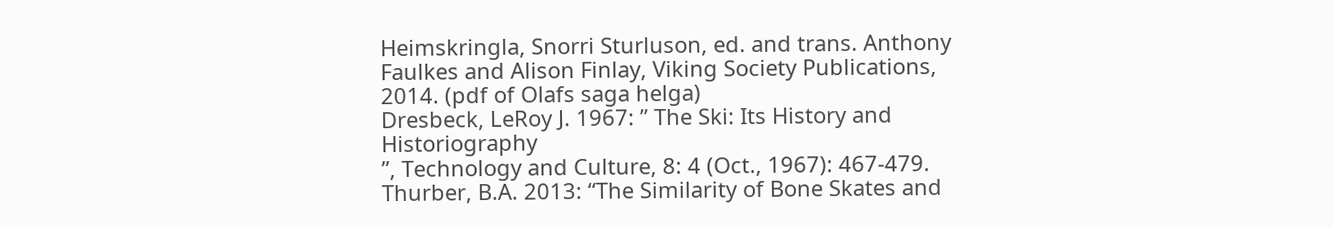Heimskringla, Snorri Sturluson, ed. and trans. Anthony Faulkes and Alison Finlay, Viking Society Publications, 2014. (pdf of Olafs saga helga)
Dresbeck, LeRoy J. 1967: ” The Ski: Its History and Historiography
”, Technology and Culture, 8: 4 (Oct., 1967): 467-479.
Thurber, B.A. 2013: “The Similarity of Bone Skates and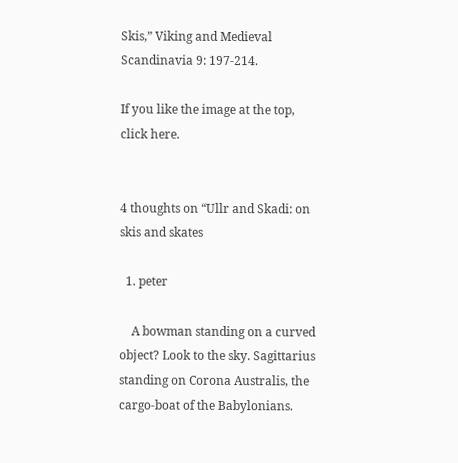Skis,” Viking and Medieval Scandinavia 9: 197-214.

If you like the image at the top, click here.


4 thoughts on “Ullr and Skadi: on skis and skates

  1. peter

    A bowman standing on a curved object? Look to the sky. Sagittarius standing on Corona Australis, the cargo-boat of the Babylonians.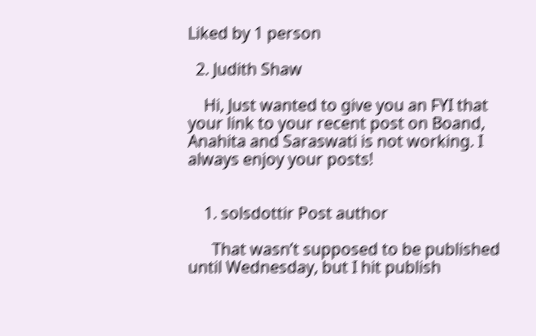Liked by 1 person

  2. Judith Shaw

    Hi, Just wanted to give you an FYI that your link to your recent post on Boand, Anahita and Saraswati is not working. I always enjoy your posts!


    1. solsdottir Post author

      That wasn’t supposed to be published until Wednesday, but I hit publish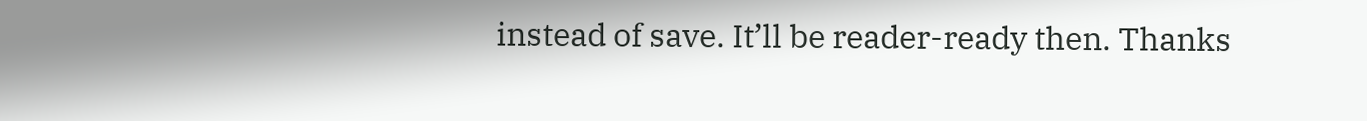instead of save. It’ll be reader-ready then. Thanks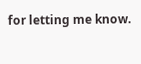for letting me know.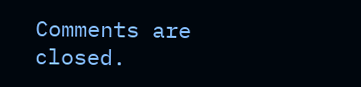Comments are closed.